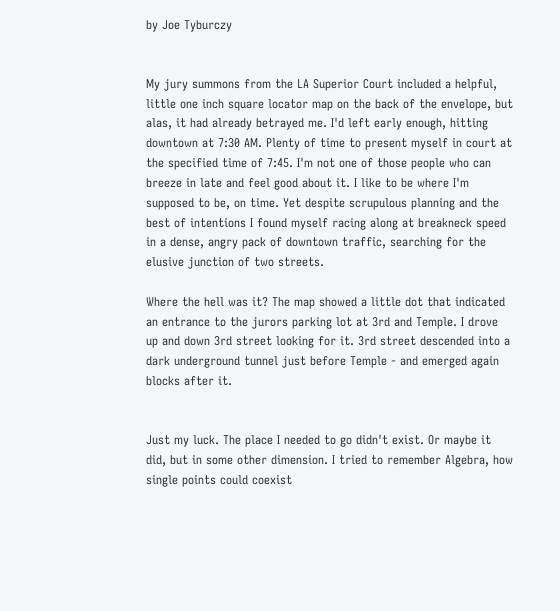by Joe Tyburczy


My jury summons from the LA Superior Court included a helpful, little one inch square locator map on the back of the envelope, but alas, it had already betrayed me. I'd left early enough, hitting downtown at 7:30 AM. Plenty of time to present myself in court at the specified time of 7:45. I'm not one of those people who can breeze in late and feel good about it. I like to be where I'm supposed to be, on time. Yet despite scrupulous planning and the best of intentions I found myself racing along at breakneck speed in a dense, angry pack of downtown traffic, searching for the elusive junction of two streets.

Where the hell was it? The map showed a little dot that indicated an entrance to the jurors parking lot at 3rd and Temple. I drove up and down 3rd street looking for it. 3rd street descended into a dark underground tunnel just before Temple - and emerged again blocks after it.


Just my luck. The place I needed to go didn't exist. Or maybe it did, but in some other dimension. I tried to remember Algebra, how single points could coexist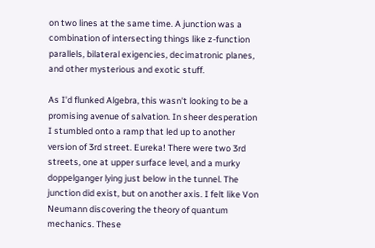on two lines at the same time. A junction was a combination of intersecting things like z-function parallels, bilateral exigencies, decimatronic planes, and other mysterious and exotic stuff.

As I'd flunked Algebra, this wasn't looking to be a promising avenue of salvation. In sheer desperation I stumbled onto a ramp that led up to another version of 3rd street. Eureka! There were two 3rd streets, one at upper surface level, and a murky doppelganger lying just below in the tunnel. The junction did exist, but on another axis. I felt like Von Neumann discovering the theory of quantum mechanics. These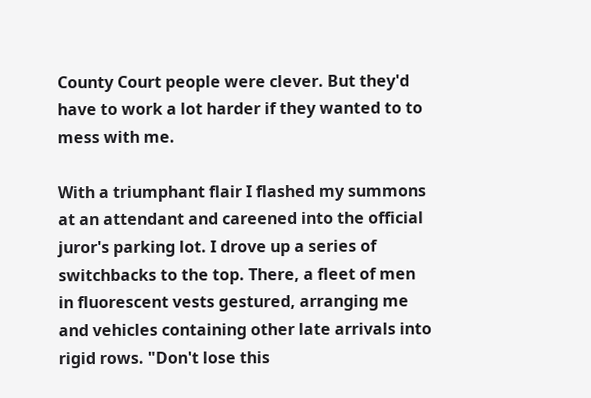County Court people were clever. But they'd have to work a lot harder if they wanted to to mess with me.

With a triumphant flair I flashed my summons at an attendant and careened into the official juror's parking lot. I drove up a series of switchbacks to the top. There, a fleet of men in fluorescent vests gestured, arranging me and vehicles containing other late arrivals into rigid rows. "Don't lose this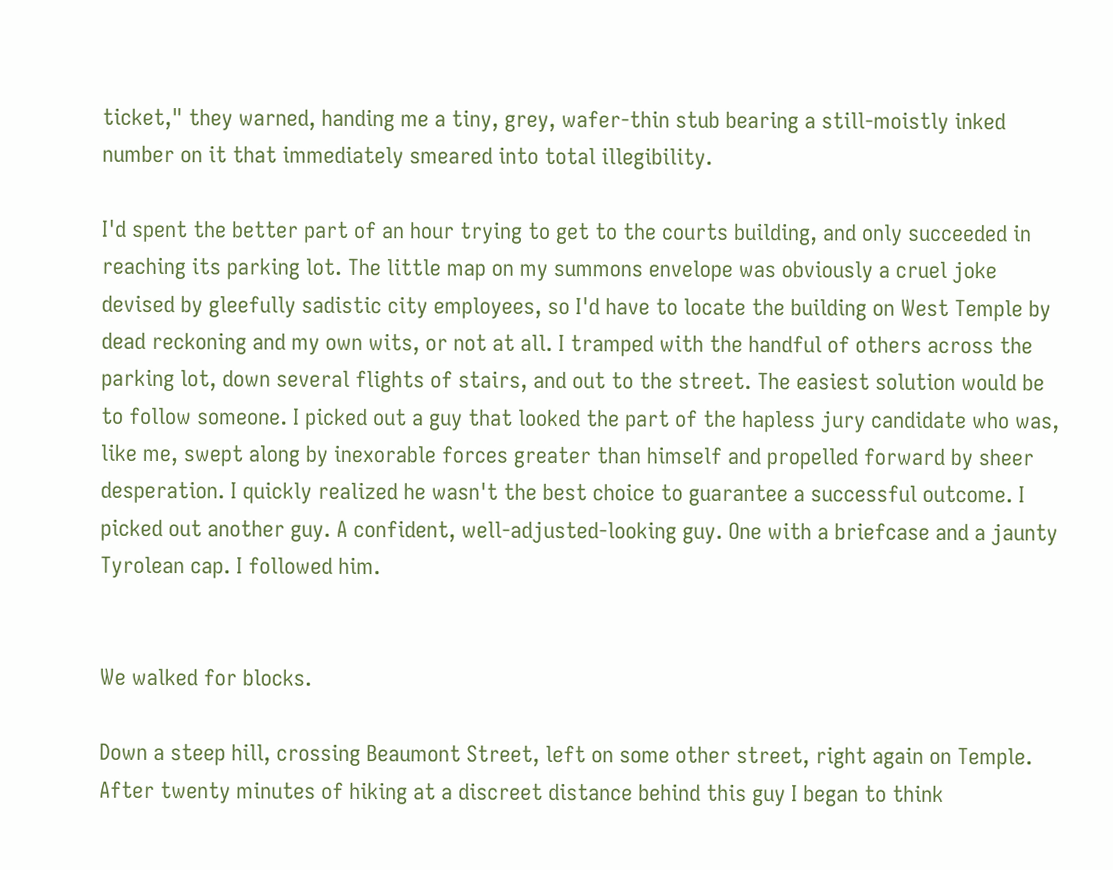ticket," they warned, handing me a tiny, grey, wafer-thin stub bearing a still-moistly inked number on it that immediately smeared into total illegibility.

I'd spent the better part of an hour trying to get to the courts building, and only succeeded in reaching its parking lot. The little map on my summons envelope was obviously a cruel joke devised by gleefully sadistic city employees, so I'd have to locate the building on West Temple by dead reckoning and my own wits, or not at all. I tramped with the handful of others across the parking lot, down several flights of stairs, and out to the street. The easiest solution would be to follow someone. I picked out a guy that looked the part of the hapless jury candidate who was, like me, swept along by inexorable forces greater than himself and propelled forward by sheer desperation. I quickly realized he wasn't the best choice to guarantee a successful outcome. I picked out another guy. A confident, well-adjusted-looking guy. One with a briefcase and a jaunty Tyrolean cap. I followed him.


We walked for blocks.

Down a steep hill, crossing Beaumont Street, left on some other street, right again on Temple. After twenty minutes of hiking at a discreet distance behind this guy I began to think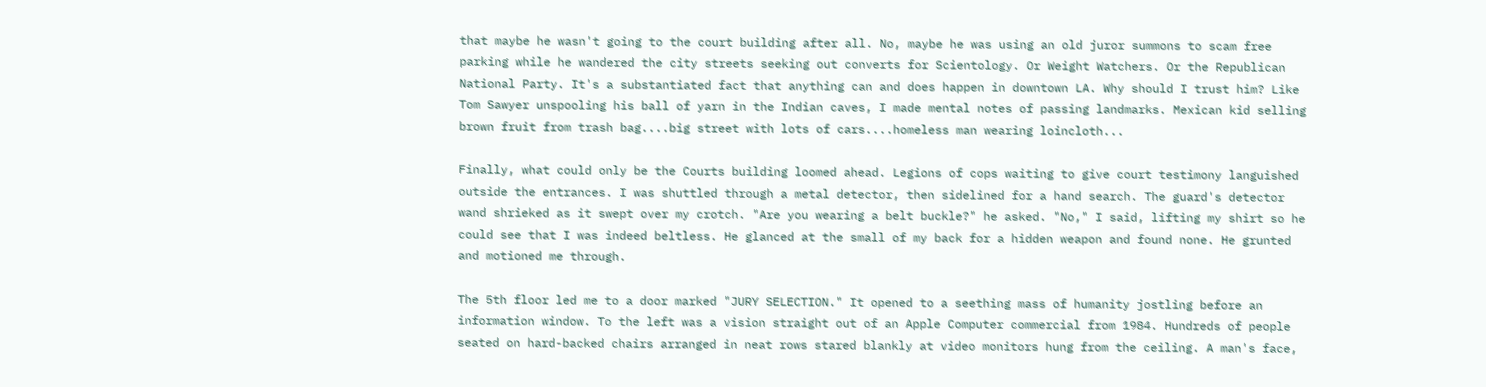that maybe he wasn't going to the court building after all. No, maybe he was using an old juror summons to scam free parking while he wandered the city streets seeking out converts for Scientology. Or Weight Watchers. Or the Republican National Party. It's a substantiated fact that anything can and does happen in downtown LA. Why should I trust him? Like Tom Sawyer unspooling his ball of yarn in the Indian caves, I made mental notes of passing landmarks. Mexican kid selling brown fruit from trash bag....big street with lots of cars....homeless man wearing loincloth...

Finally, what could only be the Courts building loomed ahead. Legions of cops waiting to give court testimony languished outside the entrances. I was shuttled through a metal detector, then sidelined for a hand search. The guard's detector wand shrieked as it swept over my crotch. "Are you wearing a belt buckle?" he asked. "No," I said, lifting my shirt so he could see that I was indeed beltless. He glanced at the small of my back for a hidden weapon and found none. He grunted and motioned me through.

The 5th floor led me to a door marked "JURY SELECTION." It opened to a seething mass of humanity jostling before an information window. To the left was a vision straight out of an Apple Computer commercial from 1984. Hundreds of people seated on hard-backed chairs arranged in neat rows stared blankly at video monitors hung from the ceiling. A man's face,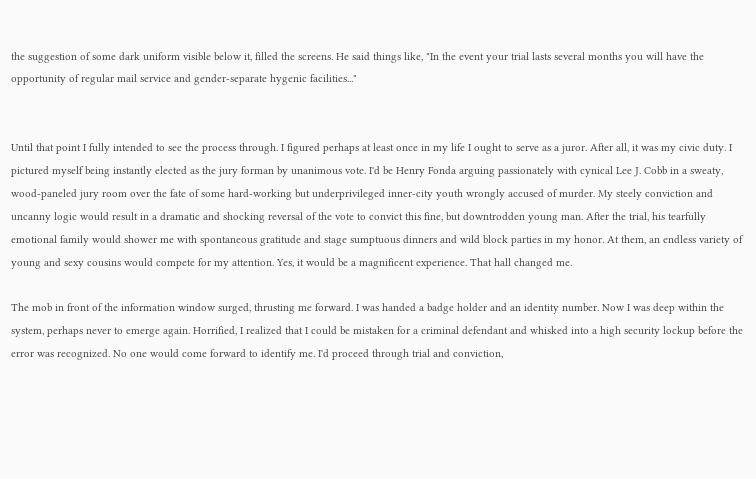the suggestion of some dark uniform visible below it, filled the screens. He said things like, "In the event your trial lasts several months you will have the opportunity of regular mail service and gender-separate hygenic facilities..."


Until that point I fully intended to see the process through. I figured perhaps at least once in my life I ought to serve as a juror. After all, it was my civic duty. I pictured myself being instantly elected as the jury forman by unanimous vote. I'd be Henry Fonda arguing passionately with cynical Lee J. Cobb in a sweaty, wood-paneled jury room over the fate of some hard-working but underprivileged inner-city youth wrongly accused of murder. My steely conviction and uncanny logic would result in a dramatic and shocking reversal of the vote to convict this fine, but downtrodden young man. After the trial, his tearfully emotional family would shower me with spontaneous gratitude and stage sumptuous dinners and wild block parties in my honor. At them, an endless variety of young and sexy cousins would compete for my attention. Yes, it would be a magnificent experience. That hall changed me.

The mob in front of the information window surged, thrusting me forward. I was handed a badge holder and an identity number. Now I was deep within the system, perhaps never to emerge again. Horrified, I realized that I could be mistaken for a criminal defendant and whisked into a high security lockup before the error was recognized. No one would come forward to identify me. I'd proceed through trial and conviction,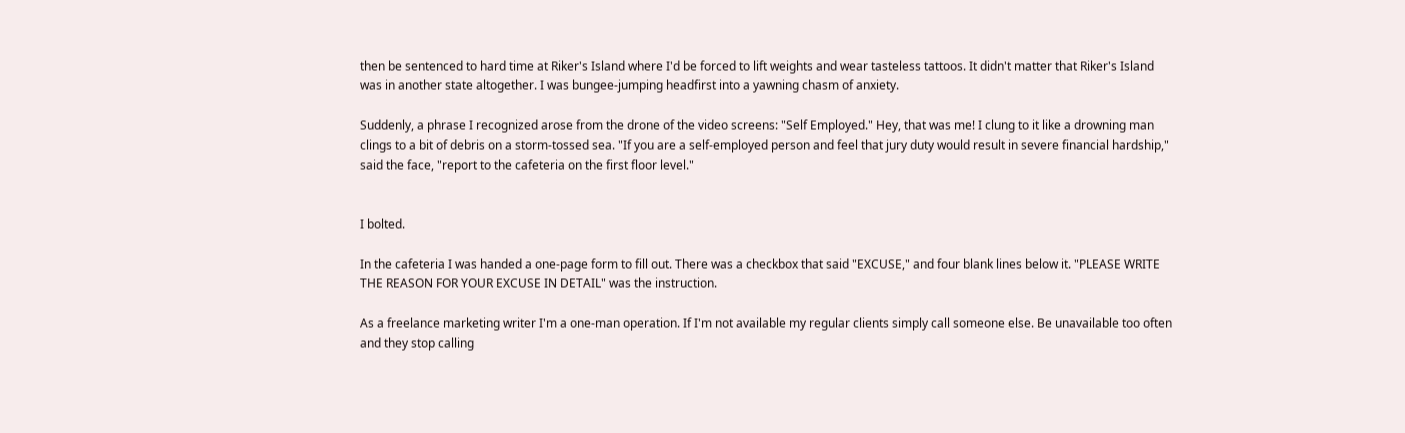then be sentenced to hard time at Riker's Island where I'd be forced to lift weights and wear tasteless tattoos. It didn't matter that Riker's Island was in another state altogether. I was bungee-jumping headfirst into a yawning chasm of anxiety.

Suddenly, a phrase I recognized arose from the drone of the video screens: "Self Employed." Hey, that was me! I clung to it like a drowning man clings to a bit of debris on a storm-tossed sea. "If you are a self-employed person and feel that jury duty would result in severe financial hardship," said the face, "report to the cafeteria on the first floor level."


I bolted.

In the cafeteria I was handed a one-page form to fill out. There was a checkbox that said "EXCUSE," and four blank lines below it. "PLEASE WRITE THE REASON FOR YOUR EXCUSE IN DETAIL" was the instruction.

As a freelance marketing writer I'm a one-man operation. If I'm not available my regular clients simply call someone else. Be unavailable too often and they stop calling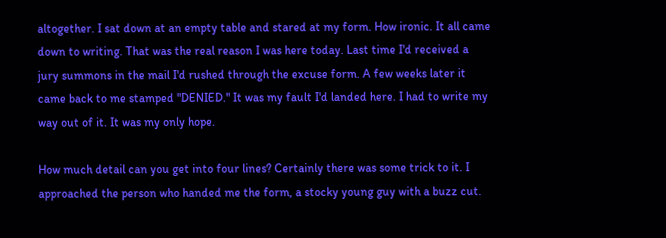altogether. I sat down at an empty table and stared at my form. How ironic. It all came down to writing. That was the real reason I was here today. Last time I'd received a jury summons in the mail I'd rushed through the excuse form. A few weeks later it came back to me stamped "DENIED." It was my fault I'd landed here. I had to write my way out of it. It was my only hope.

How much detail can you get into four lines? Certainly there was some trick to it. I approached the person who handed me the form, a stocky young guy with a buzz cut.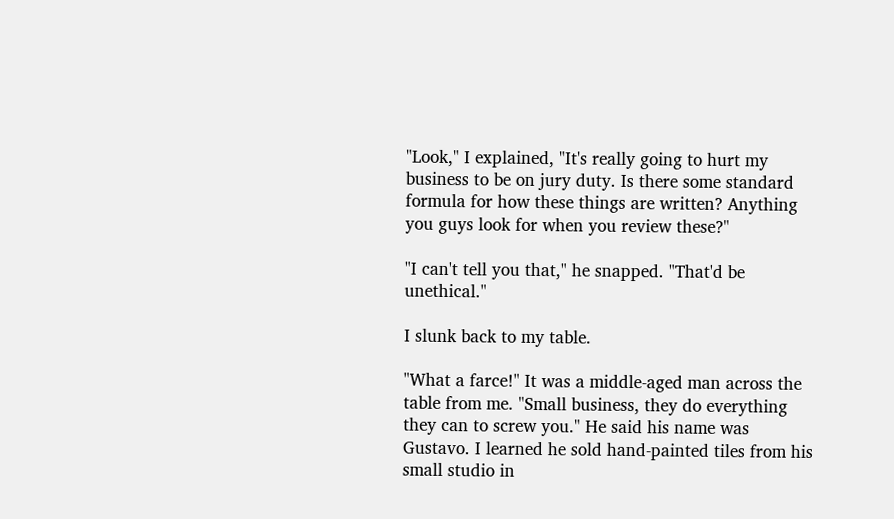"Look," I explained, "It's really going to hurt my business to be on jury duty. Is there some standard formula for how these things are written? Anything you guys look for when you review these?"

"I can't tell you that," he snapped. "That'd be unethical."

I slunk back to my table.

"What a farce!" It was a middle-aged man across the table from me. "Small business, they do everything they can to screw you." He said his name was Gustavo. I learned he sold hand-painted tiles from his small studio in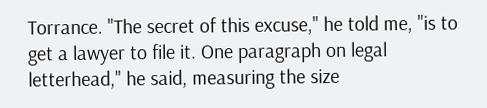Torrance. "The secret of this excuse," he told me, "is to get a lawyer to file it. One paragraph on legal letterhead," he said, measuring the size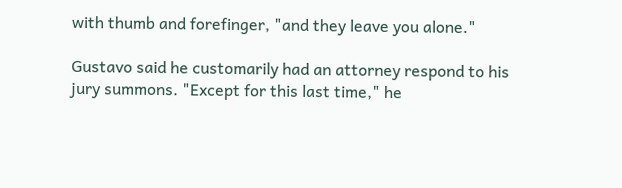with thumb and forefinger, "and they leave you alone."

Gustavo said he customarily had an attorney respond to his jury summons. "Except for this last time," he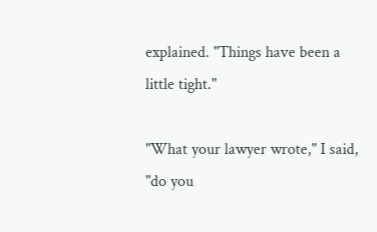explained. "Things have been a little tight."

"What your lawyer wrote," I said, "do you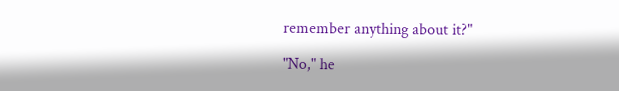remember anything about it?"

"No," he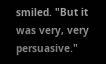smiled. "But it was very, very persuasive."